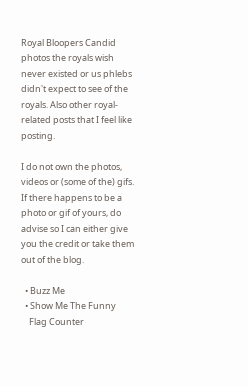Royal Bloopers Candid photos the royals wish never existed or us phlebs didn't expect to see of the royals. Also other royal-related posts that I feel like posting.

I do not own the photos, videos or (some of the) gifs. If there happens to be a photo or gif of yours, do advise so I can either give you the credit or take them out of the blog.

  • Buzz Me
  • Show Me The Funny
    Flag Counter